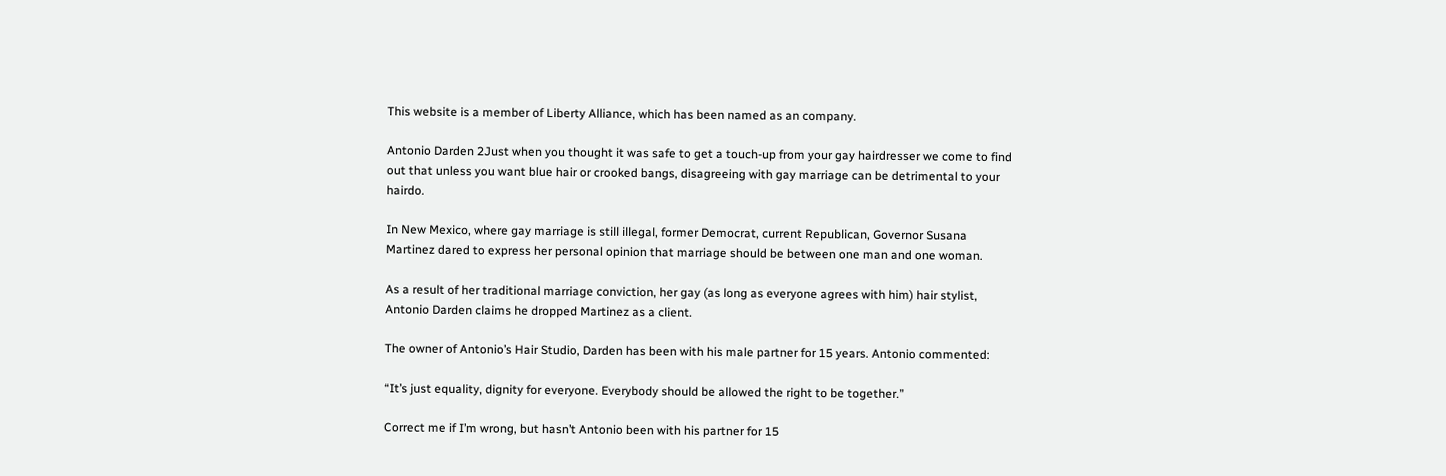This website is a member of Liberty Alliance, which has been named as an company.

Antonio Darden 2Just when you thought it was safe to get a touch-up from your gay hairdresser we come to find out that unless you want blue hair or crooked bangs, disagreeing with gay marriage can be detrimental to your hairdo.

In New Mexico, where gay marriage is still illegal, former Democrat, current Republican, Governor Susana Martinez dared to express her personal opinion that marriage should be between one man and one woman.

As a result of her traditional marriage conviction, her gay (as long as everyone agrees with him) hair stylist, Antonio Darden claims he dropped Martinez as a client.

The owner of Antonio’s Hair Studio, Darden has been with his male partner for 15 years. Antonio commented:

“It’s just equality, dignity for everyone. Everybody should be allowed the right to be together.”

Correct me if I’m wrong, but hasn’t Antonio been with his partner for 15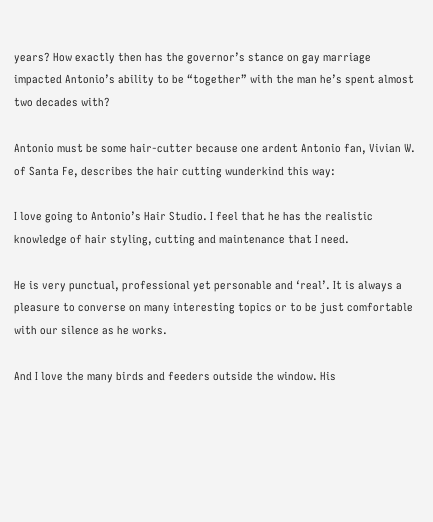years? How exactly then has the governor’s stance on gay marriage impacted Antonio’s ability to be “together” with the man he’s spent almost two decades with?

Antonio must be some hair-cutter because one ardent Antonio fan, Vivian W. of Santa Fe, describes the hair cutting wunderkind this way:

I love going to Antonio’s Hair Studio. I feel that he has the realistic knowledge of hair styling, cutting and maintenance that I need.

He is very punctual, professional yet personable and ‘real’. It is always a pleasure to converse on many interesting topics or to be just comfortable with our silence as he works.

And I love the many birds and feeders outside the window. His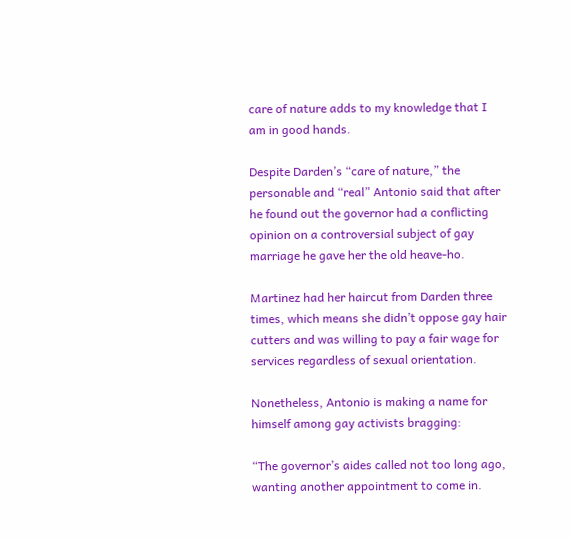care of nature adds to my knowledge that I am in good hands.

Despite Darden’s “care of nature,” the personable and “real” Antonio said that after he found out the governor had a conflicting opinion on a controversial subject of gay marriage he gave her the old heave-ho.

Martinez had her haircut from Darden three times, which means she didn’t oppose gay hair cutters and was willing to pay a fair wage for services regardless of sexual orientation.

Nonetheless, Antonio is making a name for himself among gay activists bragging:

“The governor’s aides called not too long ago, wanting another appointment to come in.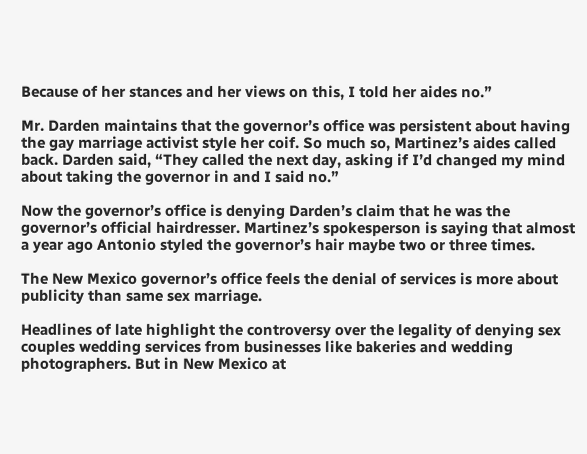Because of her stances and her views on this, I told her aides no.”

Mr. Darden maintains that the governor’s office was persistent about having the gay marriage activist style her coif. So much so, Martinez’s aides called back. Darden said, “They called the next day, asking if I’d changed my mind about taking the governor in and I said no.”

Now the governor’s office is denying Darden’s claim that he was the governor’s official hairdresser. Martinez’s spokesperson is saying that almost a year ago Antonio styled the governor’s hair maybe two or three times.

The New Mexico governor’s office feels the denial of services is more about publicity than same sex marriage.

Headlines of late highlight the controversy over the legality of denying sex couples wedding services from businesses like bakeries and wedding photographers. But in New Mexico at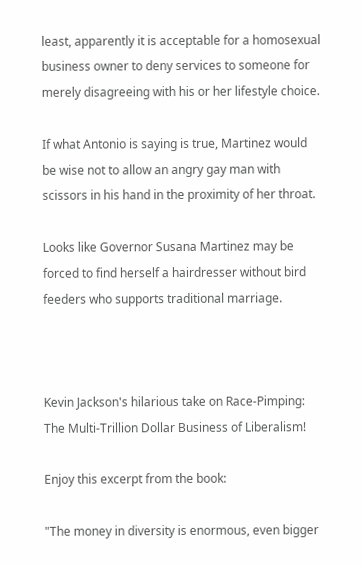least, apparently it is acceptable for a homosexual business owner to deny services to someone for merely disagreeing with his or her lifestyle choice.

If what Antonio is saying is true, Martinez would be wise not to allow an angry gay man with scissors in his hand in the proximity of her throat.

Looks like Governor Susana Martinez may be forced to find herself a hairdresser without bird feeders who supports traditional marriage.



Kevin Jackson's hilarious take on Race-Pimping: The Multi-Trillion Dollar Business of Liberalism!

Enjoy this excerpt from the book:

"The money in diversity is enormous, even bigger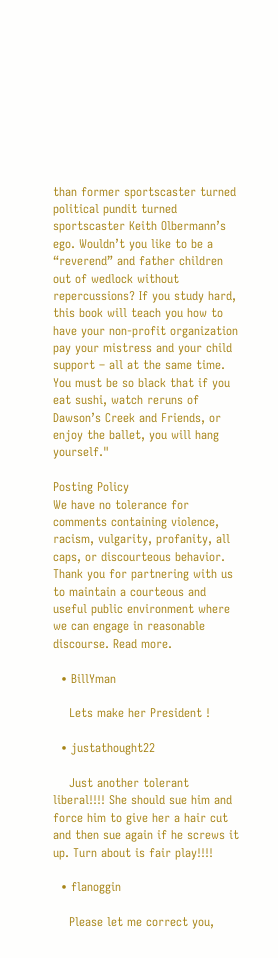than former sportscaster turned political pundit turned sportscaster Keith Olbermann’s ego. Wouldn’t you like to be a “reverend” and father children out of wedlock without repercussions? If you study hard, this book will teach you how to have your non-profit organization pay your mistress and your child support – all at the same time. You must be so black that if you eat sushi, watch reruns of Dawson’s Creek and Friends, or enjoy the ballet, you will hang yourself."

Posting Policy
We have no tolerance for comments containing violence, racism, vulgarity, profanity, all caps, or discourteous behavior. Thank you for partnering with us to maintain a courteous and useful public environment where we can engage in reasonable discourse. Read more.

  • BillYman

    Lets make her President !

  • justathought22

    Just another tolerant liberal!!!! She should sue him and force him to give her a hair cut and then sue again if he screws it up. Turn about is fair play!!!!

  • flanoggin

    Please let me correct you,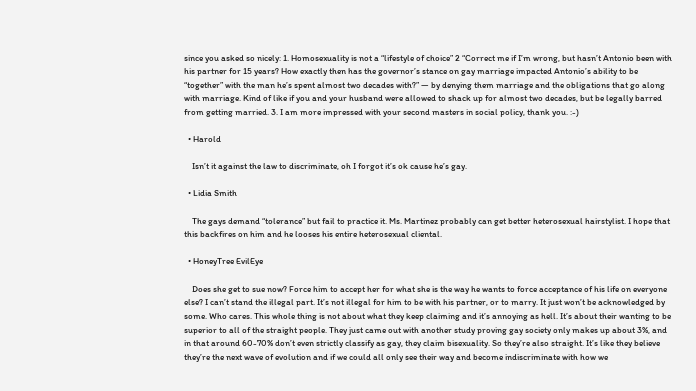since you asked so nicely: 1. Homosexuality is not a “lifestyle of choice” 2 “Correct me if I’m wrong, but hasn’t Antonio been with his partner for 15 years? How exactly then has the governor’s stance on gay marriage impacted Antonio’s ability to be “together” with the man he’s spent almost two decades with?” — by denying them marriage and the obligations that go along with marriage. Kind of like if you and your husband were allowed to shack up for almost two decades, but be legally barred from getting married. 3. I am more impressed with your second masters in social policy, thank you. :-)

  • Harold

    Isn’t it against the law to discriminate, oh I forgot it’s ok cause he’s gay.

  • Lidia Smith

    The gays demand “tolerance” but fail to practice it. Ms. Martinez probably can get better heterosexual hairstylist. I hope that this backfires on him and he looses his entire heterosexual cliental.

  • HoneyTree EvilEye

    Does she get to sue now? Force him to accept her for what she is the way he wants to force acceptance of his life on everyone else? I can’t stand the illegal part. It’s not illegal for him to be with his partner, or to marry. It just won’t be acknowledged by some. Who cares. This whole thing is not about what they keep claiming and it’s annoying as hell. It’s about their wanting to be superior to all of the straight people. They just came out with another study proving gay society only makes up about 3%, and in that around 60-70% don’t even strictly classify as gay, they claim bisexuality. So they’re also straight. It’s like they believe they’re the next wave of evolution and if we could all only see their way and become indiscriminate with how we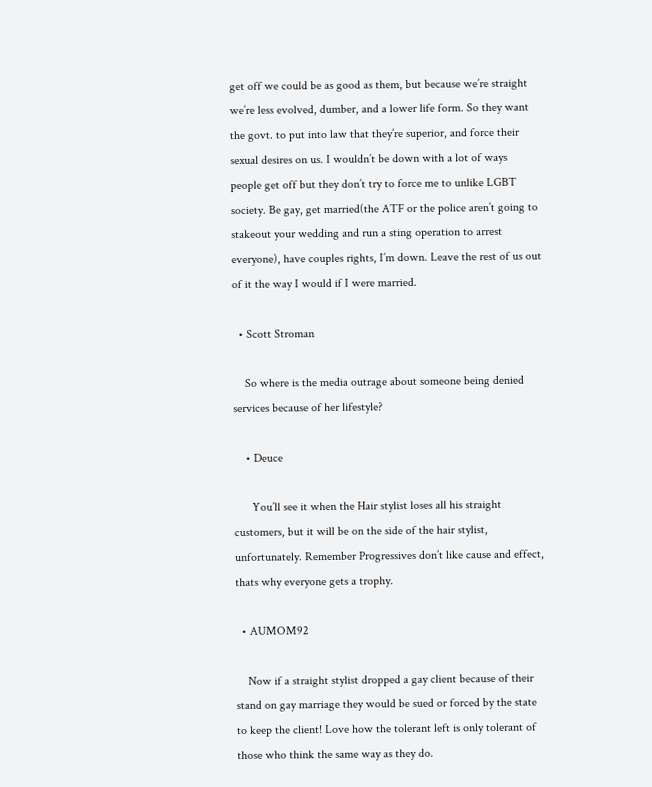get off we could be as good as them, but because we’re straight we’re less evolved, dumber, and a lower life form. So they want the govt. to put into law that they’re superior, and force their sexual desires on us. I wouldn’t be down with a lot of ways people get off but they don’t try to force me to unlike LGBT society. Be gay, get married(the ATF or the police aren’t going to stakeout your wedding and run a sting operation to arrest everyone), have couples rights, I’m down. Leave the rest of us out of it the way I would if I were married.

  • Scott Stroman

    So where is the media outrage about someone being denied services because of her lifestyle?

    • Deuce

      You’ll see it when the Hair stylist loses all his straight customers, but it will be on the side of the hair stylist, unfortunately. Remember Progressives don’t like cause and effect, thats why everyone gets a trophy.

  • AUMOM92

    Now if a straight stylist dropped a gay client because of their stand on gay marriage they would be sued or forced by the state to keep the client! Love how the tolerant left is only tolerant of those who think the same way as they do.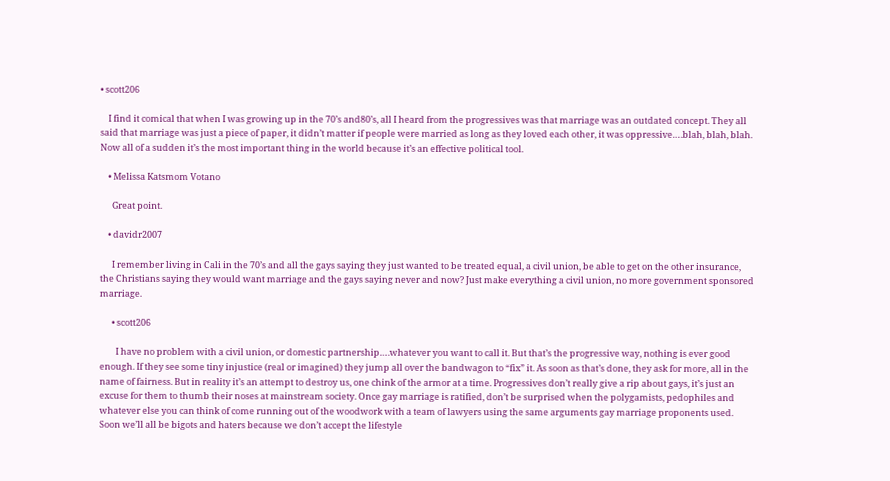• scott206

    I find it comical that when I was growing up in the 70’s and80’s, all I heard from the progressives was that marriage was an outdated concept. They all said that marriage was just a piece of paper, it didn’t matter if people were married as long as they loved each other, it was oppressive….blah, blah, blah. Now all of a sudden it’s the most important thing in the world because it’s an effective political tool.

    • Melissa Katsmom Votano

      Great point.

    • davidr2007

      I remember living in Cali in the 70’s and all the gays saying they just wanted to be treated equal, a civil union, be able to get on the other insurance, the Christians saying they would want marriage and the gays saying never and now? Just make everything a civil union, no more government sponsored marriage.

      • scott206

        I have no problem with a civil union, or domestic partnership….whatever you want to call it. But that’s the progressive way, nothing is ever good enough. If they see some tiny injustice (real or imagined) they jump all over the bandwagon to “fix” it. As soon as that’s done, they ask for more, all in the name of fairness. But in reality it’s an attempt to destroy us, one chink of the armor at a time. Progressives don’t really give a rip about gays, it’s just an excuse for them to thumb their noses at mainstream society. Once gay marriage is ratified, don’t be surprised when the polygamists, pedophiles and whatever else you can think of come running out of the woodwork with a team of lawyers using the same arguments gay marriage proponents used. Soon we’ll all be bigots and haters because we don’t accept the lifestyle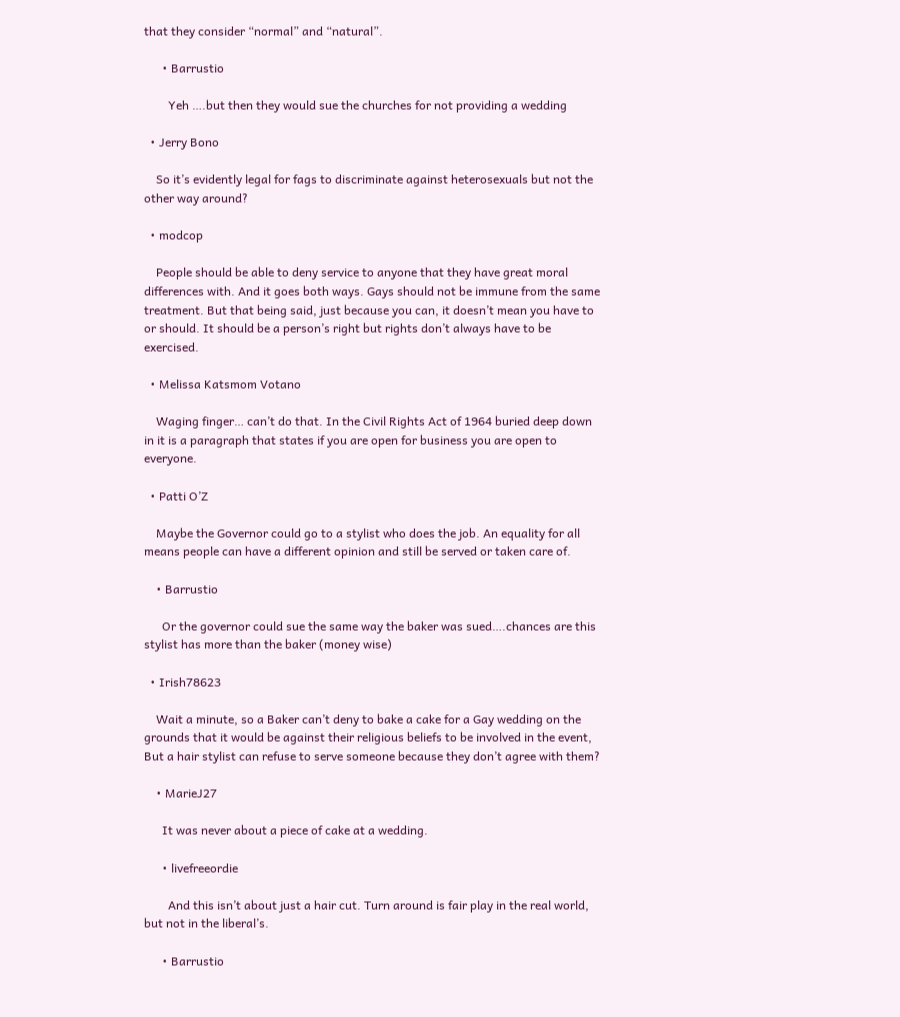that they consider “normal” and “natural”.

      • Barrustio

        Yeh ….but then they would sue the churches for not providing a wedding

  • Jerry Bono

    So it’s evidently legal for fags to discriminate against heterosexuals but not the other way around?

  • modcop

    People should be able to deny service to anyone that they have great moral differences with. And it goes both ways. Gays should not be immune from the same treatment. But that being said, just because you can, it doesn’t mean you have to or should. It should be a person’s right but rights don’t always have to be exercised.

  • Melissa Katsmom Votano

    Waging finger… can’t do that. In the Civil Rights Act of 1964 buried deep down in it is a paragraph that states if you are open for business you are open to everyone.

  • Patti O’Z

    Maybe the Governor could go to a stylist who does the job. An equality for all means people can have a different opinion and still be served or taken care of.

    • Barrustio

      Or the governor could sue the same way the baker was sued….chances are this stylist has more than the baker (money wise)

  • Irish78623

    Wait a minute, so a Baker can’t deny to bake a cake for a Gay wedding on the grounds that it would be against their religious beliefs to be involved in the event, But a hair stylist can refuse to serve someone because they don’t agree with them?

    • MarieJ27

      It was never about a piece of cake at a wedding.

      • livefreeordie

        And this isn’t about just a hair cut. Turn around is fair play in the real world, but not in the liberal’s.

      • Barrustio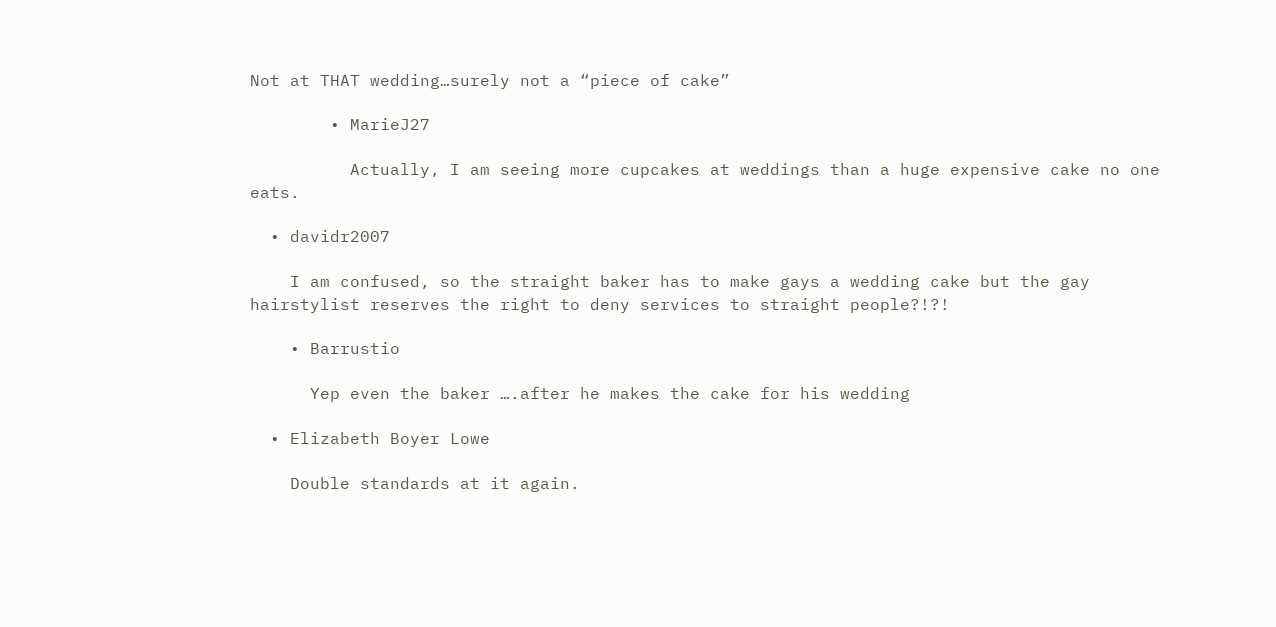Not at THAT wedding…surely not a “piece of cake”

        • MarieJ27

          Actually, I am seeing more cupcakes at weddings than a huge expensive cake no one eats.

  • davidr2007

    I am confused, so the straight baker has to make gays a wedding cake but the gay hairstylist reserves the right to deny services to straight people?!?!

    • Barrustio

      Yep even the baker ….after he makes the cake for his wedding

  • Elizabeth Boyer Lowe

    Double standards at it again.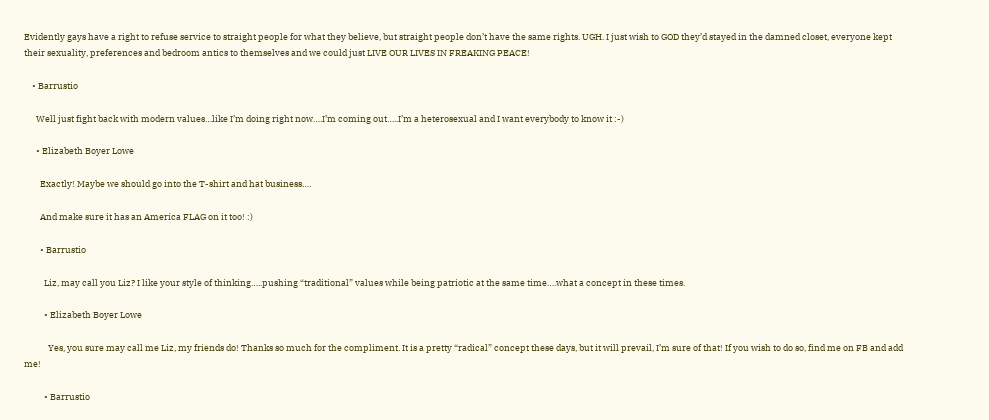Evidently gays have a right to refuse service to straight people for what they believe, but straight people don’t have the same rights. UGH. I just wish to GOD they’d stayed in the damned closet, everyone kept their sexuality, preferences and bedroom antics to themselves and we could just LIVE OUR LIVES IN FREAKING PEACE!

    • Barrustio

      Well just fight back with modern values…like I’m doing right now….I’m coming out…..I’m a heterosexual and I want everybody to know it :-)

      • Elizabeth Boyer Lowe

        Exactly! Maybe we should go into the T-shirt and hat business….

        And make sure it has an America FLAG on it too! :)

        • Barrustio

          Liz, may call you Liz? I like your style of thinking…..pushing “traditional” values while being patriotic at the same time….what a concept in these times.

          • Elizabeth Boyer Lowe

            Yes, you sure may call me Liz, my friends do! Thanks so much for the compliment. It is a pretty “radical” concept these days, but it will prevail, I’m sure of that! If you wish to do so, find me on FB and add me!

          • Barrustio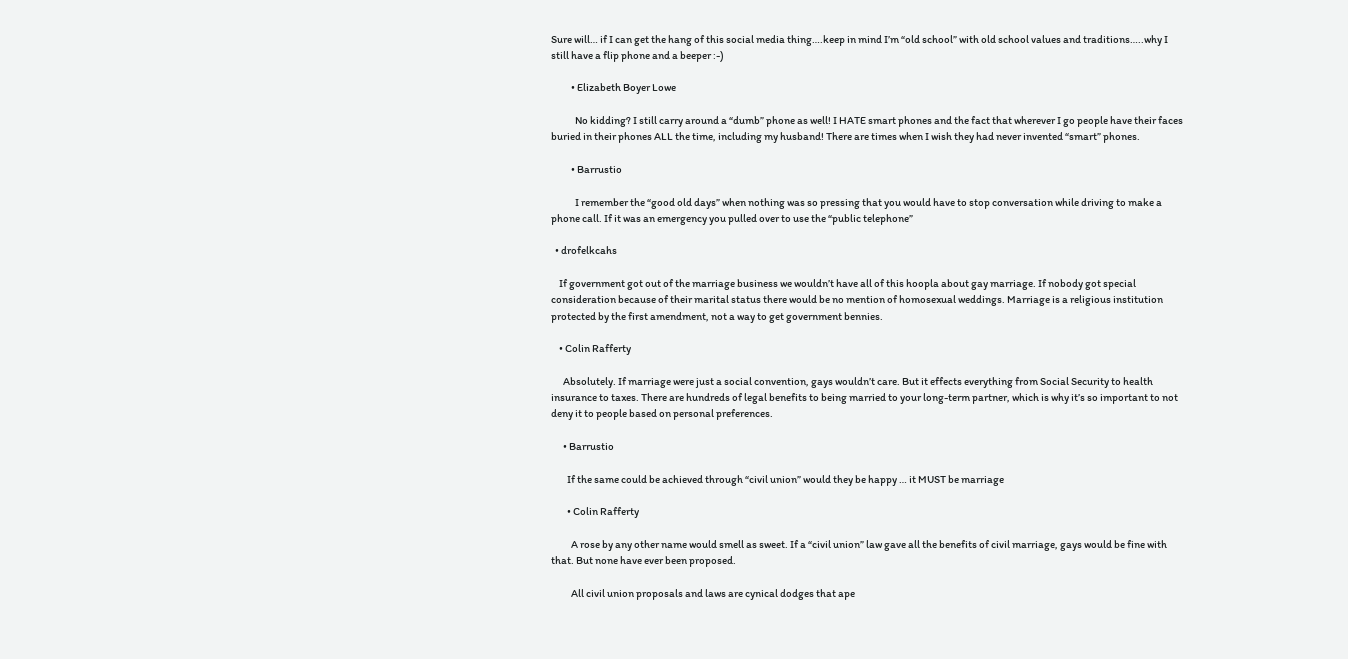Sure will… if I can get the hang of this social media thing….keep in mind I’m “old school” with old school values and traditions…..why I still have a flip phone and a beeper :-)

          • Elizabeth Boyer Lowe

            No kidding? I still carry around a “dumb” phone as well! I HATE smart phones and the fact that wherever I go people have their faces buried in their phones ALL the time, including my husband! There are times when I wish they had never invented “smart” phones.

          • Barrustio

            I remember the “good old days” when nothing was so pressing that you would have to stop conversation while driving to make a phone call. If it was an emergency you pulled over to use the “public telephone”

  • drofelkcahs

    If government got out of the marriage business we wouldn’t have all of this hoopla about gay marriage. If nobody got special consideration because of their marital status there would be no mention of homosexual weddings. Marriage is a religious institution protected by the first amendment, not a way to get government bennies.

    • Colin Rafferty

      Absolutely. If marriage were just a social convention, gays wouldn’t care. But it effects everything from Social Security to health insurance to taxes. There are hundreds of legal benefits to being married to your long-term partner, which is why it’s so important to not deny it to people based on personal preferences.

      • Barrustio

        If the same could be achieved through “civil union” would they be happy … it MUST be marriage

        • Colin Rafferty

          A rose by any other name would smell as sweet. If a “civil union” law gave all the benefits of civil marriage, gays would be fine with that. But none have ever been proposed.

          All civil union proposals and laws are cynical dodges that ape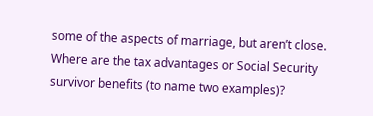some of the aspects of marriage, but aren’t close. Where are the tax advantages or Social Security survivor benefits (to name two examples)?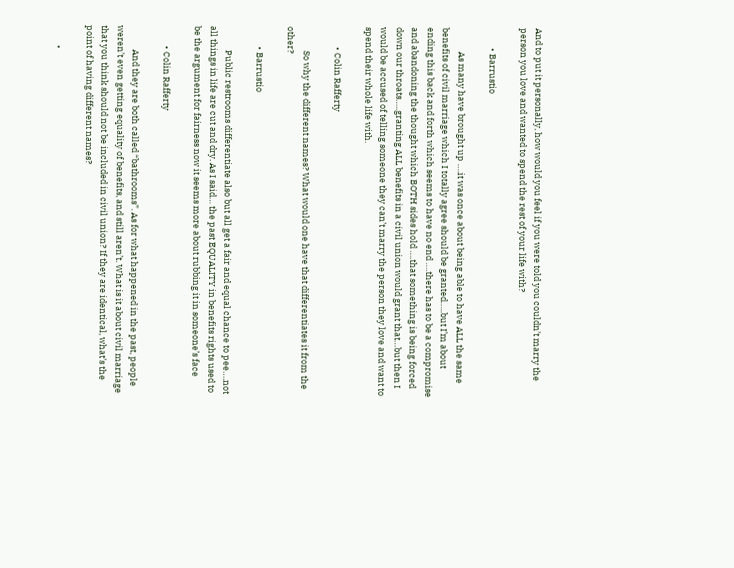And to put it personally, how would you feel if you were told you couldn’t marry the person you love and wanted to spend the rest of your life with?

          • Barrustio

            As many have brought up ….it was once about being able to have ALL the same benefits of civil marriage which I totally agree should be granted…..but I’m about ending this back and forth which seems to have no end ….there has to be a compromise and abandoning the thought which BOTH sides hold ….that something is being forced down our throats…..granting ALL benefits in a civil union would grant that…but then I would be accused of telling someone they can’t marry the person they love and want to spend their whole life with.

          • Colin Rafferty

            So why the different names? What would one have that differentiates it from the other?

          • Barrustio

            Public restrooms differentiate also but all get a fair and equal chance to pee….not all things in life are cut and dry. As I said… the past EQUALITY in benefits rights used to be the argument for fairness now it seems more about rubbing it in someone’s face

          • Colin Rafferty

            And they are both called “bathrooms”. As for what happened in the past, people weren’t even getting equality of benefits, and still aren’t. What is it about civil marriage that you think should not be included in civil union? If they are identical, what’s the point of having different names?

          •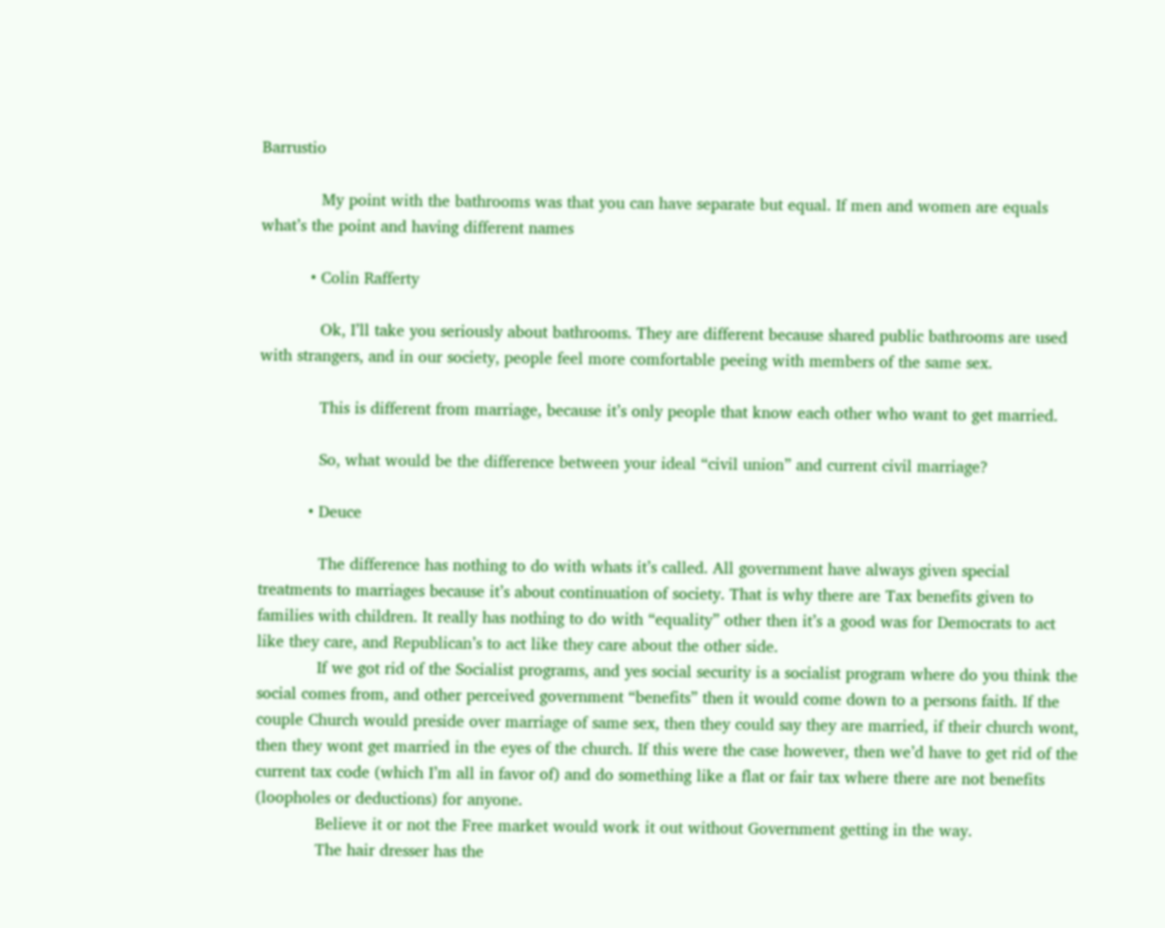Barrustio

            My point with the bathrooms was that you can have separate but equal. If men and women are equals what’s the point and having different names

          • Colin Rafferty

            Ok, I’ll take you seriously about bathrooms. They are different because shared public bathrooms are used with strangers, and in our society, people feel more comfortable peeing with members of the same sex.

            This is different from marriage, because it’s only people that know each other who want to get married.

            So, what would be the difference between your ideal “civil union” and current civil marriage?

          • Deuce

            The difference has nothing to do with whats it’s called. All government have always given special treatments to marriages because it’s about continuation of society. That is why there are Tax benefits given to families with children. It really has nothing to do with “equality” other then it’s a good was for Democrats to act like they care, and Republican’s to act like they care about the other side.
            If we got rid of the Socialist programs, and yes social security is a socialist program where do you think the social comes from, and other perceived government “benefits” then it would come down to a persons faith. If the couple Church would preside over marriage of same sex, then they could say they are married, if their church wont, then they wont get married in the eyes of the church. If this were the case however, then we’d have to get rid of the current tax code (which I’m all in favor of) and do something like a flat or fair tax where there are not benefits (loopholes or deductions) for anyone.
            Believe it or not the Free market would work it out without Government getting in the way.
            The hair dresser has the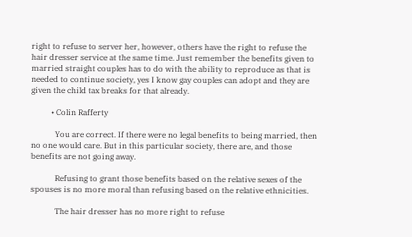right to refuse to server her, however, others have the right to refuse the hair dresser service at the same time. Just remember the benefits given to married straight couples has to do with the ability to reproduce as that is needed to continue society, yes I know gay couples can adopt and they are given the child tax breaks for that already.

          • Colin Rafferty

            You are correct. If there were no legal benefits to being married, then no one would care. But in this particular society, there are, and those benefits are not going away.

            Refusing to grant those benefits based on the relative sexes of the spouses is no more moral than refusing based on the relative ethnicities.

            The hair dresser has no more right to refuse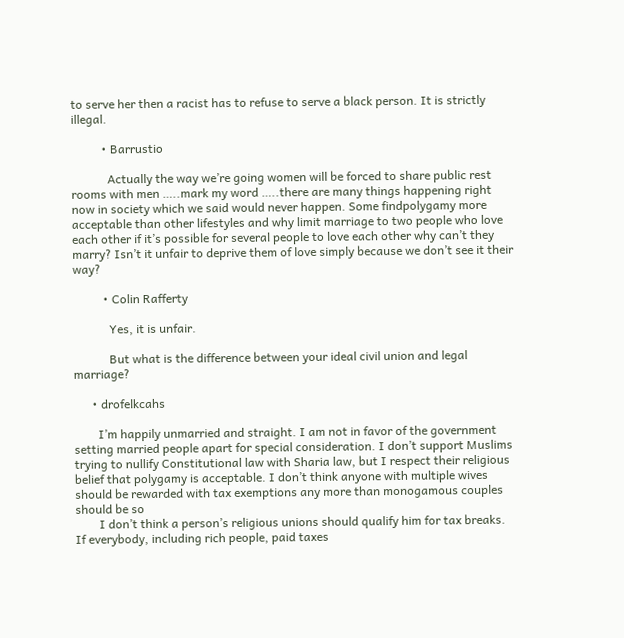to serve her then a racist has to refuse to serve a black person. It is strictly illegal.

          • Barrustio

            Actually the way we’re going women will be forced to share public rest rooms with men …..mark my word …..there are many things happening right now in society which we said would never happen. Some findpolygamy more acceptable than other lifestyles and why limit marriage to two people who love each other if it’s possible for several people to love each other why can’t they marry? Isn’t it unfair to deprive them of love simply because we don’t see it their way?

          • Colin Rafferty

            Yes, it is unfair.

            But what is the difference between your ideal civil union and legal marriage?

      • drofelkcahs

        I’m happily unmarried and straight. I am not in favor of the government setting married people apart for special consideration. I don’t support Muslims trying to nullify Constitutional law with Sharia law, but I respect their religious belief that polygamy is acceptable. I don’t think anyone with multiple wives should be rewarded with tax exemptions any more than monogamous couples should be so
        I don’t think a person’s religious unions should qualify him for tax breaks. If everybody, including rich people, paid taxes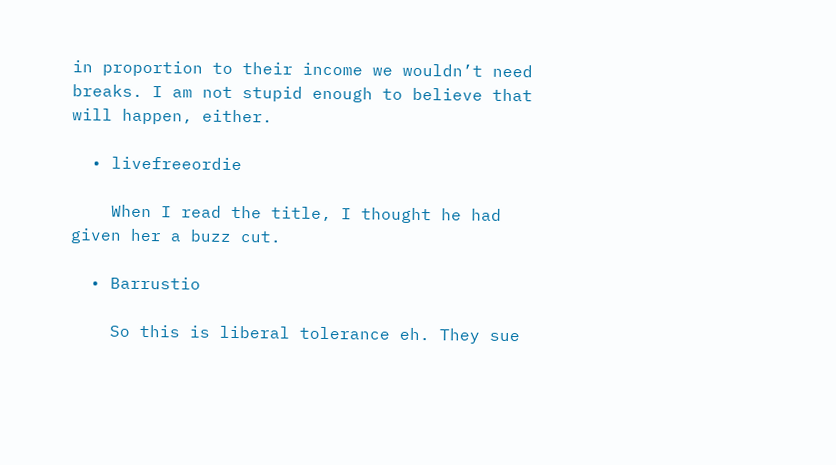in proportion to their income we wouldn’t need breaks. I am not stupid enough to believe that will happen, either.

  • livefreeordie

    When I read the title, I thought he had given her a buzz cut.

  • Barrustio

    So this is liberal tolerance eh. They sue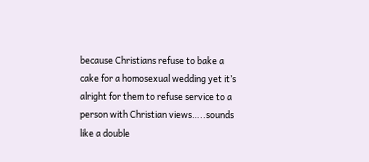because Christians refuse to bake a cake for a homosexual wedding yet it’s alright for them to refuse service to a person with Christian views…..sounds like a double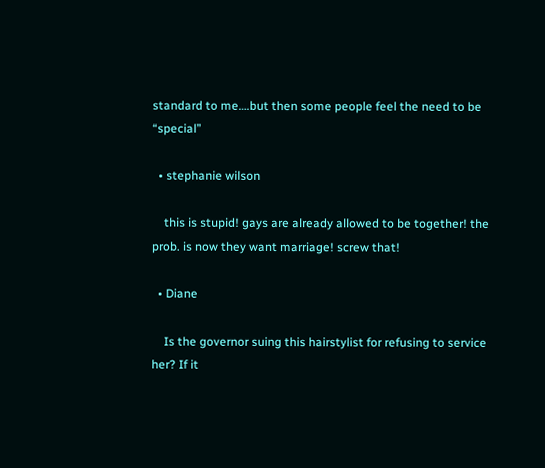standard to me….but then some people feel the need to be “special”

  • stephanie wilson

    this is stupid! gays are already allowed to be together! the prob. is now they want marriage! screw that!

  • Diane

    Is the governor suing this hairstylist for refusing to service her? If it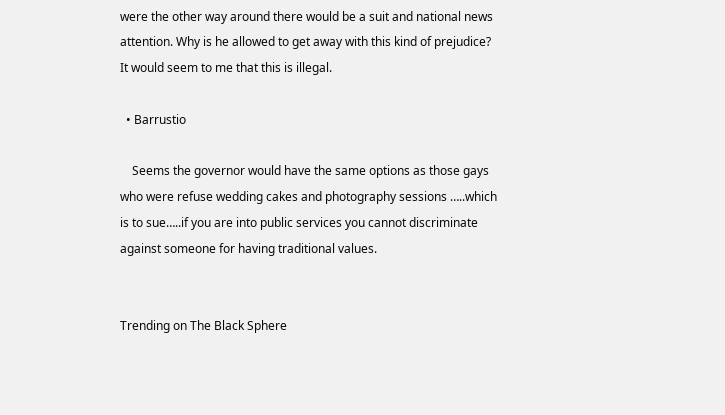were the other way around there would be a suit and national news attention. Why is he allowed to get away with this kind of prejudice? It would seem to me that this is illegal.

  • Barrustio

    Seems the governor would have the same options as those gays who were refuse wedding cakes and photography sessions …..which is to sue…..if you are into public services you cannot discriminate against someone for having traditional values.


Trending on The Black Sphere